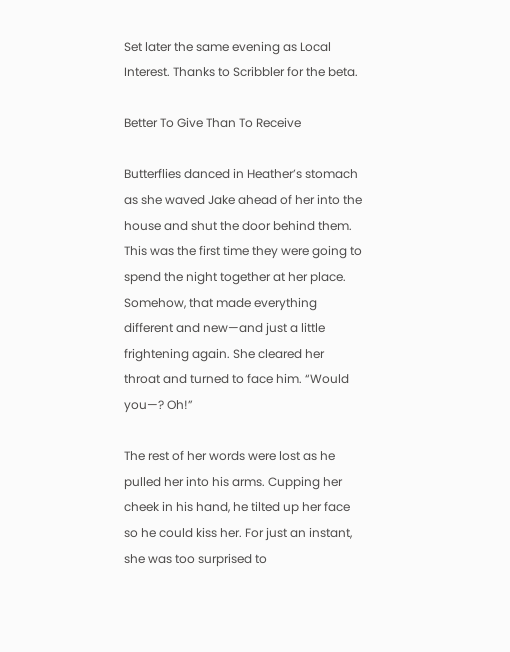Set later the same evening as Local Interest. Thanks to Scribbler for the beta.

Better To Give Than To Receive

Butterflies danced in Heather’s stomach as she waved Jake ahead of her into the house and shut the door behind them. This was the first time they were going to spend the night together at her place. Somehow, that made everything different and new—and just a little frightening again. She cleared her throat and turned to face him. “Would you—? Oh!”

The rest of her words were lost as he pulled her into his arms. Cupping her cheek in his hand, he tilted up her face so he could kiss her. For just an instant, she was too surprised to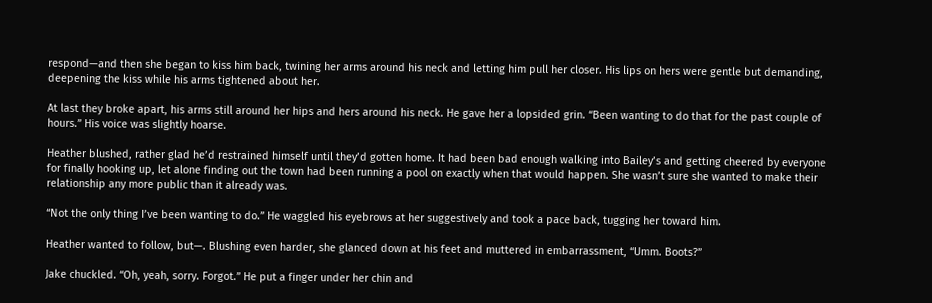respond—and then she began to kiss him back, twining her arms around his neck and letting him pull her closer. His lips on hers were gentle but demanding, deepening the kiss while his arms tightened about her.

At last they broke apart, his arms still around her hips and hers around his neck. He gave her a lopsided grin. “Been wanting to do that for the past couple of hours.” His voice was slightly hoarse.

Heather blushed, rather glad he’d restrained himself until they’d gotten home. It had been bad enough walking into Bailey’s and getting cheered by everyone for finally hooking up, let alone finding out the town had been running a pool on exactly when that would happen. She wasn’t sure she wanted to make their relationship any more public than it already was.

“Not the only thing I’ve been wanting to do.” He waggled his eyebrows at her suggestively and took a pace back, tugging her toward him.

Heather wanted to follow, but—. Blushing even harder, she glanced down at his feet and muttered in embarrassment, “Umm. Boots?”

Jake chuckled. “Oh, yeah, sorry. Forgot.” He put a finger under her chin and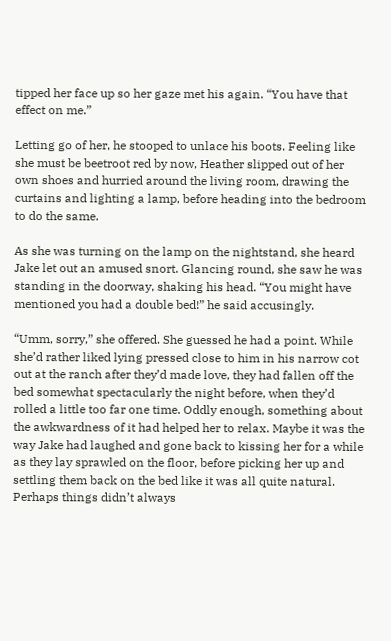tipped her face up so her gaze met his again. “You have that effect on me.”

Letting go of her, he stooped to unlace his boots. Feeling like she must be beetroot red by now, Heather slipped out of her own shoes and hurried around the living room, drawing the curtains and lighting a lamp, before heading into the bedroom to do the same.

As she was turning on the lamp on the nightstand, she heard Jake let out an amused snort. Glancing round, she saw he was standing in the doorway, shaking his head. “You might have mentioned you had a double bed!” he said accusingly.

“Umm, sorry,” she offered. She guessed he had a point. While she’d rather liked lying pressed close to him in his narrow cot out at the ranch after they’d made love, they had fallen off the bed somewhat spectacularly the night before, when they’d rolled a little too far one time. Oddly enough, something about the awkwardness of it had helped her to relax. Maybe it was the way Jake had laughed and gone back to kissing her for a while as they lay sprawled on the floor, before picking her up and settling them back on the bed like it was all quite natural. Perhaps things didn’t always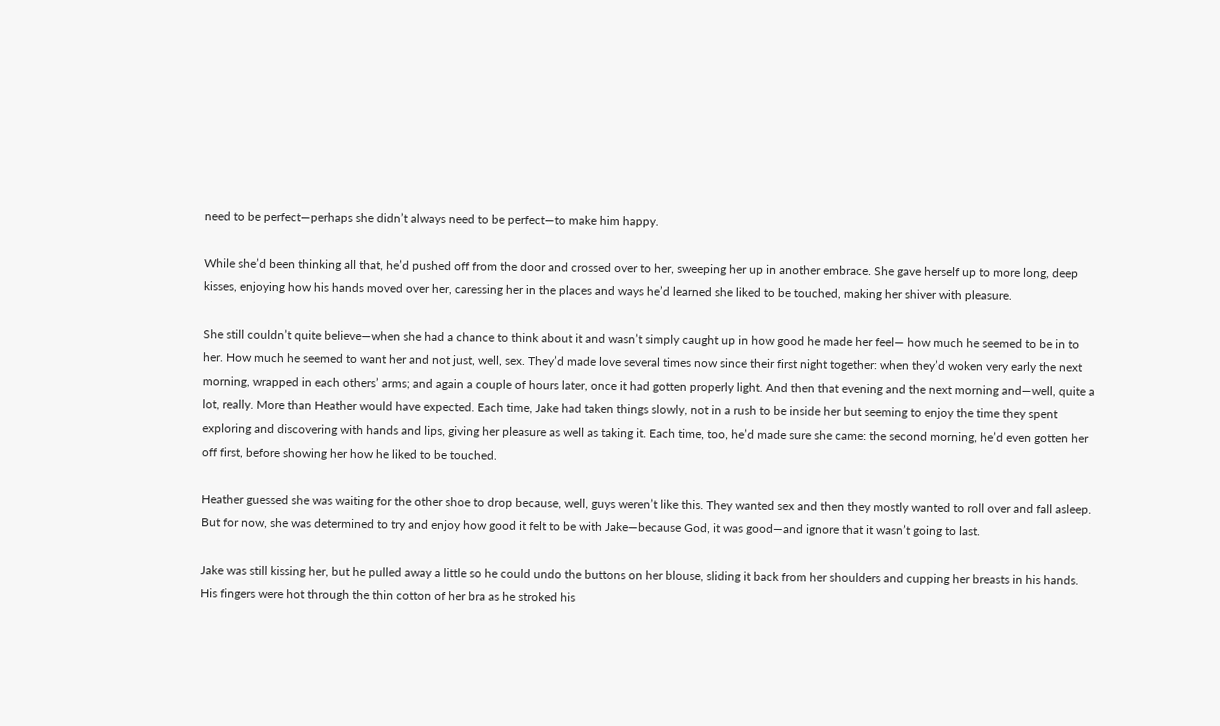need to be perfect—perhaps she didn’t always need to be perfect—to make him happy.

While she’d been thinking all that, he’d pushed off from the door and crossed over to her, sweeping her up in another embrace. She gave herself up to more long, deep kisses, enjoying how his hands moved over her, caressing her in the places and ways he’d learned she liked to be touched, making her shiver with pleasure.

She still couldn’t quite believe—when she had a chance to think about it and wasn’t simply caught up in how good he made her feel— how much he seemed to be in to her. How much he seemed to want her and not just, well, sex. They’d made love several times now since their first night together: when they’d woken very early the next morning, wrapped in each others’ arms; and again a couple of hours later, once it had gotten properly light. And then that evening and the next morning and—well, quite a lot, really. More than Heather would have expected. Each time, Jake had taken things slowly, not in a rush to be inside her but seeming to enjoy the time they spent exploring and discovering with hands and lips, giving her pleasure as well as taking it. Each time, too, he’d made sure she came: the second morning, he’d even gotten her off first, before showing her how he liked to be touched.

Heather guessed she was waiting for the other shoe to drop because, well, guys weren’t like this. They wanted sex and then they mostly wanted to roll over and fall asleep. But for now, she was determined to try and enjoy how good it felt to be with Jake—because God, it was good—and ignore that it wasn’t going to last.

Jake was still kissing her, but he pulled away a little so he could undo the buttons on her blouse, sliding it back from her shoulders and cupping her breasts in his hands. His fingers were hot through the thin cotton of her bra as he stroked his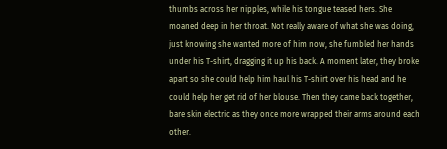thumbs across her nipples, while his tongue teased hers. She moaned deep in her throat. Not really aware of what she was doing, just knowing she wanted more of him now, she fumbled her hands under his T-shirt, dragging it up his back. A moment later, they broke apart so she could help him haul his T-shirt over his head and he could help her get rid of her blouse. Then they came back together, bare skin electric as they once more wrapped their arms around each other.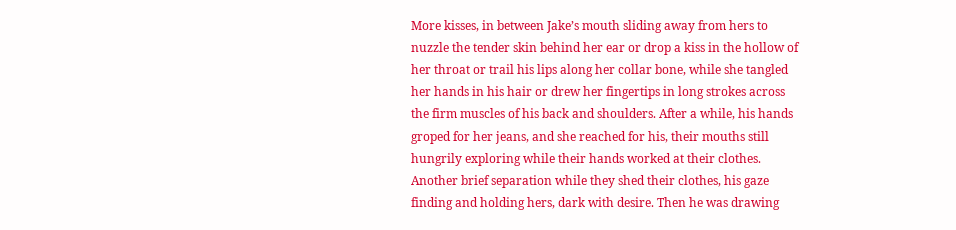More kisses, in between Jake’s mouth sliding away from hers to nuzzle the tender skin behind her ear or drop a kiss in the hollow of her throat or trail his lips along her collar bone, while she tangled her hands in his hair or drew her fingertips in long strokes across the firm muscles of his back and shoulders. After a while, his hands groped for her jeans, and she reached for his, their mouths still hungrily exploring while their hands worked at their clothes. Another brief separation while they shed their clothes, his gaze finding and holding hers, dark with desire. Then he was drawing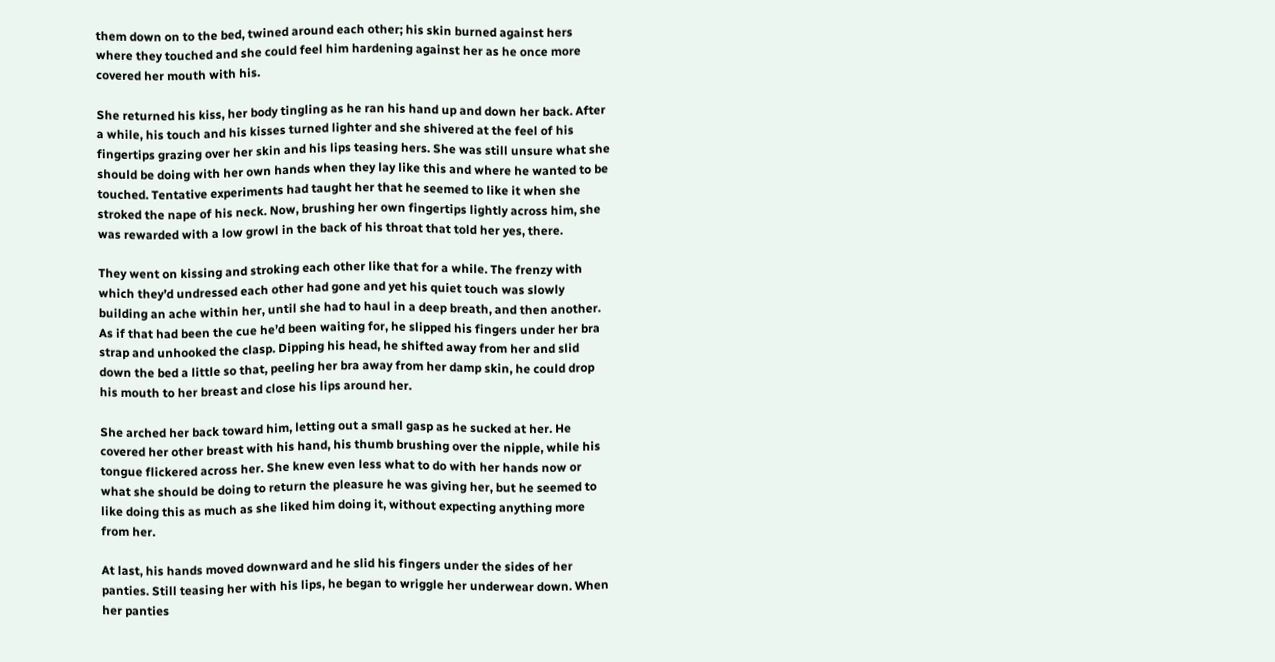them down on to the bed, twined around each other; his skin burned against hers where they touched and she could feel him hardening against her as he once more covered her mouth with his.

She returned his kiss, her body tingling as he ran his hand up and down her back. After a while, his touch and his kisses turned lighter and she shivered at the feel of his fingertips grazing over her skin and his lips teasing hers. She was still unsure what she should be doing with her own hands when they lay like this and where he wanted to be touched. Tentative experiments had taught her that he seemed to like it when she stroked the nape of his neck. Now, brushing her own fingertips lightly across him, she was rewarded with a low growl in the back of his throat that told her yes, there.

They went on kissing and stroking each other like that for a while. The frenzy with which they’d undressed each other had gone and yet his quiet touch was slowly building an ache within her, until she had to haul in a deep breath, and then another. As if that had been the cue he’d been waiting for, he slipped his fingers under her bra strap and unhooked the clasp. Dipping his head, he shifted away from her and slid down the bed a little so that, peeling her bra away from her damp skin, he could drop his mouth to her breast and close his lips around her.

She arched her back toward him, letting out a small gasp as he sucked at her. He covered her other breast with his hand, his thumb brushing over the nipple, while his tongue flickered across her. She knew even less what to do with her hands now or what she should be doing to return the pleasure he was giving her, but he seemed to like doing this as much as she liked him doing it, without expecting anything more from her.

At last, his hands moved downward and he slid his fingers under the sides of her panties. Still teasing her with his lips, he began to wriggle her underwear down. When her panties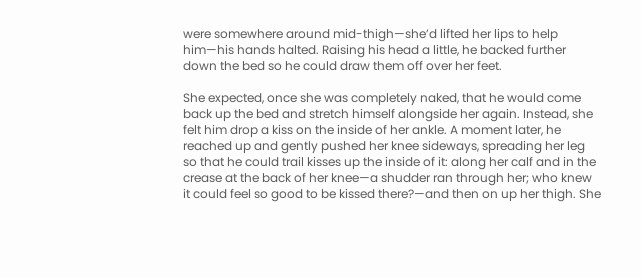were somewhere around mid-thigh—she’d lifted her lips to help him—his hands halted. Raising his head a little, he backed further down the bed so he could draw them off over her feet.

She expected, once she was completely naked, that he would come back up the bed and stretch himself alongside her again. Instead, she felt him drop a kiss on the inside of her ankle. A moment later, he reached up and gently pushed her knee sideways, spreading her leg so that he could trail kisses up the inside of it: along her calf and in the crease at the back of her knee—a shudder ran through her; who knew it could feel so good to be kissed there?—and then on up her thigh. She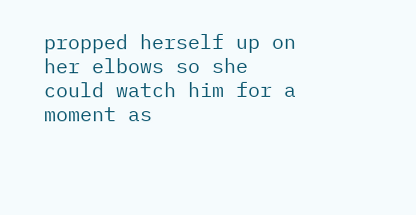propped herself up on her elbows so she could watch him for a moment as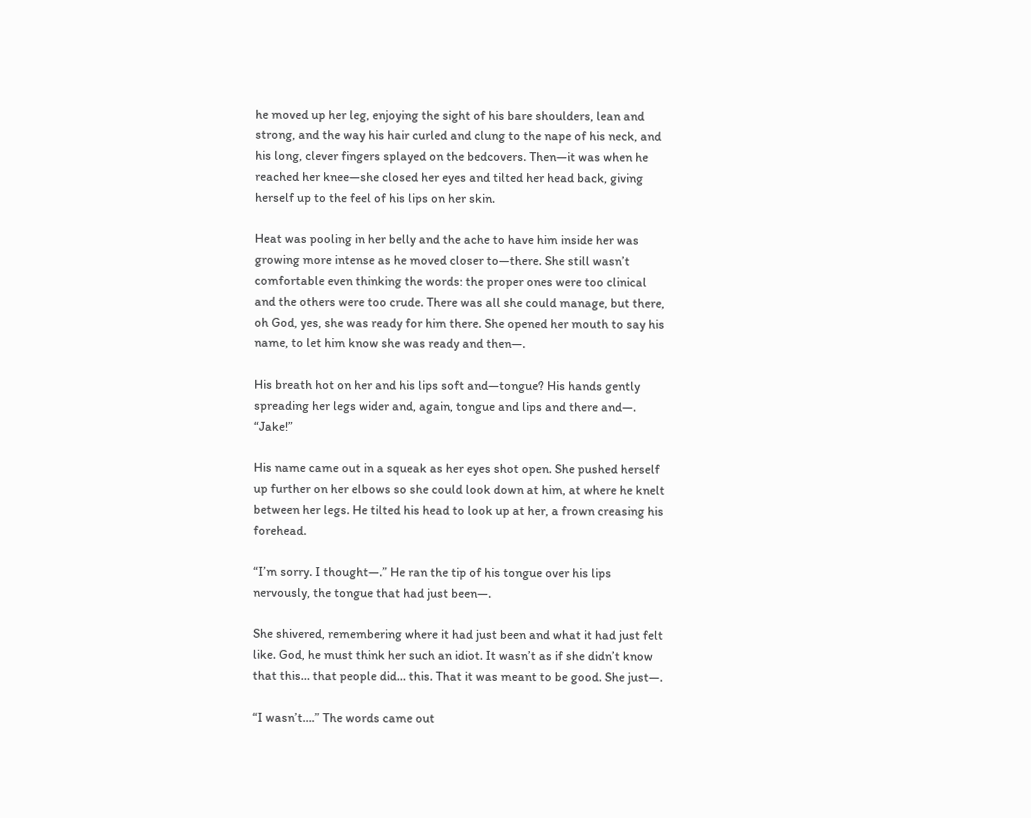he moved up her leg, enjoying the sight of his bare shoulders, lean and strong, and the way his hair curled and clung to the nape of his neck, and his long, clever fingers splayed on the bedcovers. Then—it was when he reached her knee—she closed her eyes and tilted her head back, giving herself up to the feel of his lips on her skin.

Heat was pooling in her belly and the ache to have him inside her was growing more intense as he moved closer to—there. She still wasn’t comfortable even thinking the words: the proper ones were too clinical and the others were too crude. There was all she could manage, but there, oh God, yes, she was ready for him there. She opened her mouth to say his name, to let him know she was ready and then—.

His breath hot on her and his lips soft and—tongue? His hands gently spreading her legs wider and, again, tongue and lips and there and—. “Jake!”

His name came out in a squeak as her eyes shot open. She pushed herself up further on her elbows so she could look down at him, at where he knelt between her legs. He tilted his head to look up at her, a frown creasing his forehead.

“I’m sorry. I thought—.” He ran the tip of his tongue over his lips nervously, the tongue that had just been—.

She shivered, remembering where it had just been and what it had just felt like. God, he must think her such an idiot. It wasn’t as if she didn’t know that this… that people did… this. That it was meant to be good. She just—.

“I wasn’t….” The words came out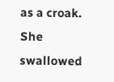as a croak. She swallowed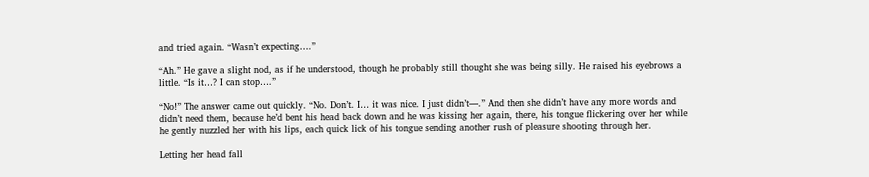and tried again. “Wasn’t expecting….”

“Ah.” He gave a slight nod, as if he understood, though he probably still thought she was being silly. He raised his eyebrows a little. “Is it…? I can stop….”

“No!” The answer came out quickly. “No. Don’t. I… it was nice. I just didn’t—.” And then she didn’t have any more words and didn’t need them, because he’d bent his head back down and he was kissing her again, there, his tongue flickering over her while he gently nuzzled her with his lips, each quick lick of his tongue sending another rush of pleasure shooting through her.

Letting her head fall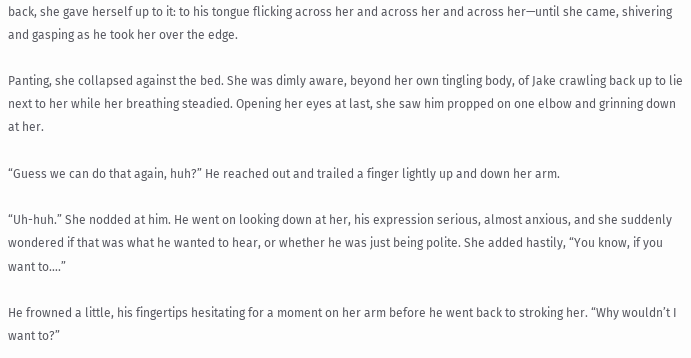back, she gave herself up to it: to his tongue flicking across her and across her and across her—until she came, shivering and gasping as he took her over the edge.

Panting, she collapsed against the bed. She was dimly aware, beyond her own tingling body, of Jake crawling back up to lie next to her while her breathing steadied. Opening her eyes at last, she saw him propped on one elbow and grinning down at her.

“Guess we can do that again, huh?” He reached out and trailed a finger lightly up and down her arm.

“Uh-huh.” She nodded at him. He went on looking down at her, his expression serious, almost anxious, and she suddenly wondered if that was what he wanted to hear, or whether he was just being polite. She added hastily, “You know, if you want to….”

He frowned a little, his fingertips hesitating for a moment on her arm before he went back to stroking her. “Why wouldn’t I want to?”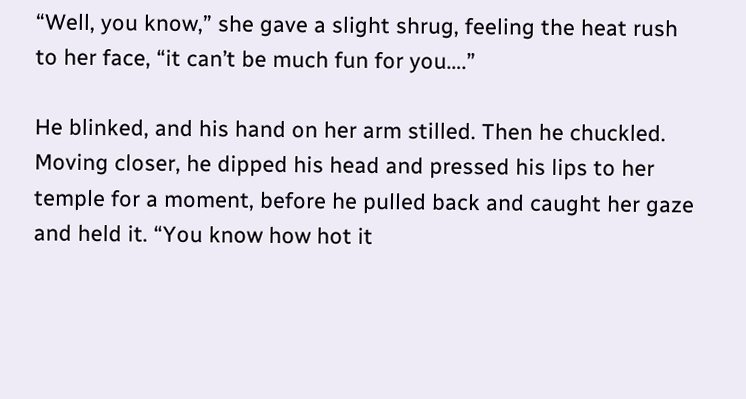“Well, you know,” she gave a slight shrug, feeling the heat rush to her face, “it can’t be much fun for you….”

He blinked, and his hand on her arm stilled. Then he chuckled. Moving closer, he dipped his head and pressed his lips to her temple for a moment, before he pulled back and caught her gaze and held it. “You know how hot it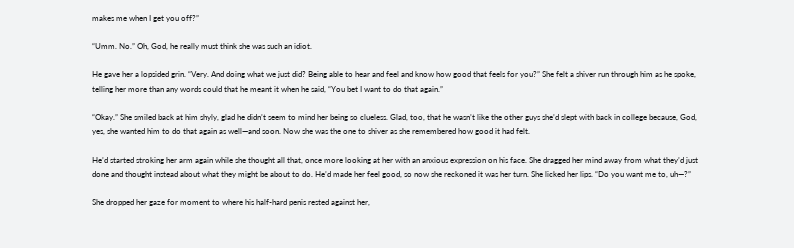makes me when I get you off?”

“Umm. No.” Oh, God, he really must think she was such an idiot.

He gave her a lopsided grin. “Very. And doing what we just did? Being able to hear and feel and know how good that feels for you?” She felt a shiver run through him as he spoke, telling her more than any words could that he meant it when he said, “You bet I want to do that again.”

“Okay.” She smiled back at him shyly, glad he didn’t seem to mind her being so clueless. Glad, too, that he wasn’t like the other guys she’d slept with back in college because, God, yes, she wanted him to do that again as well—and soon. Now she was the one to shiver as she remembered how good it had felt.

He’d started stroking her arm again while she thought all that, once more looking at her with an anxious expression on his face. She dragged her mind away from what they’d just done and thought instead about what they might be about to do. He’d made her feel good, so now she reckoned it was her turn. She licked her lips. “Do you want me to, uh—?”

She dropped her gaze for moment to where his half-hard penis rested against her,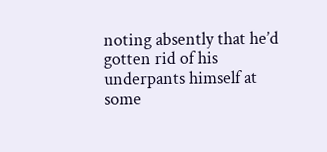noting absently that he’d gotten rid of his underpants himself at some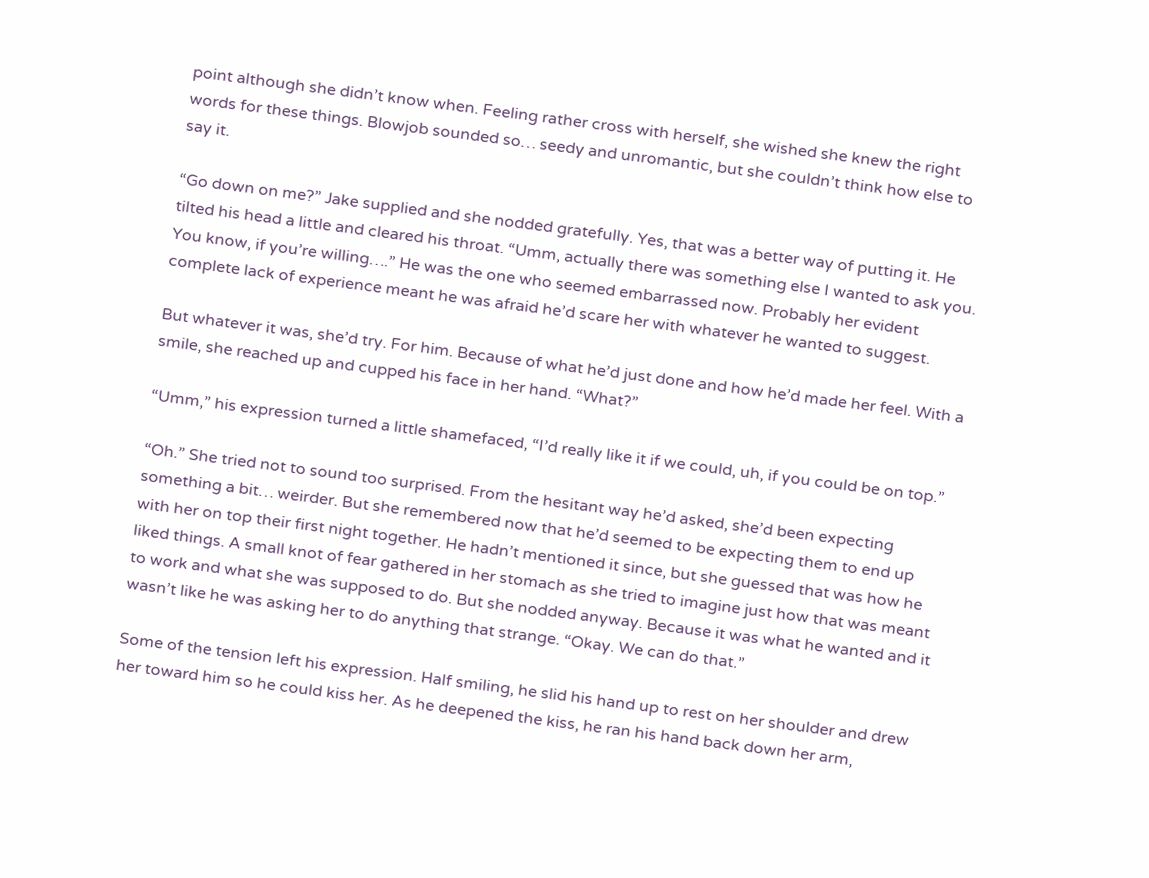point although she didn’t know when. Feeling rather cross with herself, she wished she knew the right words for these things. Blowjob sounded so… seedy and unromantic, but she couldn’t think how else to say it.

“Go down on me?” Jake supplied and she nodded gratefully. Yes, that was a better way of putting it. He tilted his head a little and cleared his throat. “Umm, actually there was something else I wanted to ask you. You know, if you’re willing….” He was the one who seemed embarrassed now. Probably her evident complete lack of experience meant he was afraid he’d scare her with whatever he wanted to suggest.

But whatever it was, she’d try. For him. Because of what he’d just done and how he’d made her feel. With a smile, she reached up and cupped his face in her hand. “What?”

“Umm,” his expression turned a little shamefaced, “I’d really like it if we could, uh, if you could be on top.”

“Oh.” She tried not to sound too surprised. From the hesitant way he’d asked, she’d been expecting something a bit… weirder. But she remembered now that he’d seemed to be expecting them to end up with her on top their first night together. He hadn’t mentioned it since, but she guessed that was how he liked things. A small knot of fear gathered in her stomach as she tried to imagine just how that was meant to work and what she was supposed to do. But she nodded anyway. Because it was what he wanted and it wasn’t like he was asking her to do anything that strange. “Okay. We can do that.”

Some of the tension left his expression. Half smiling, he slid his hand up to rest on her shoulder and drew her toward him so he could kiss her. As he deepened the kiss, he ran his hand back down her arm,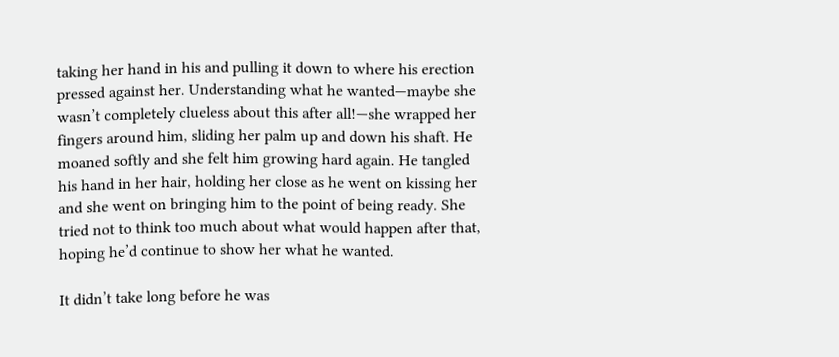taking her hand in his and pulling it down to where his erection pressed against her. Understanding what he wanted—maybe she wasn’t completely clueless about this after all!—she wrapped her fingers around him, sliding her palm up and down his shaft. He moaned softly and she felt him growing hard again. He tangled his hand in her hair, holding her close as he went on kissing her and she went on bringing him to the point of being ready. She tried not to think too much about what would happen after that, hoping he’d continue to show her what he wanted.

It didn’t take long before he was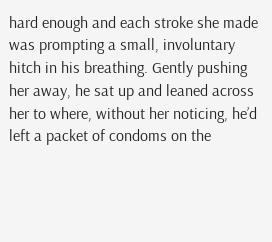hard enough and each stroke she made was prompting a small, involuntary hitch in his breathing. Gently pushing her away, he sat up and leaned across her to where, without her noticing, he’d left a packet of condoms on the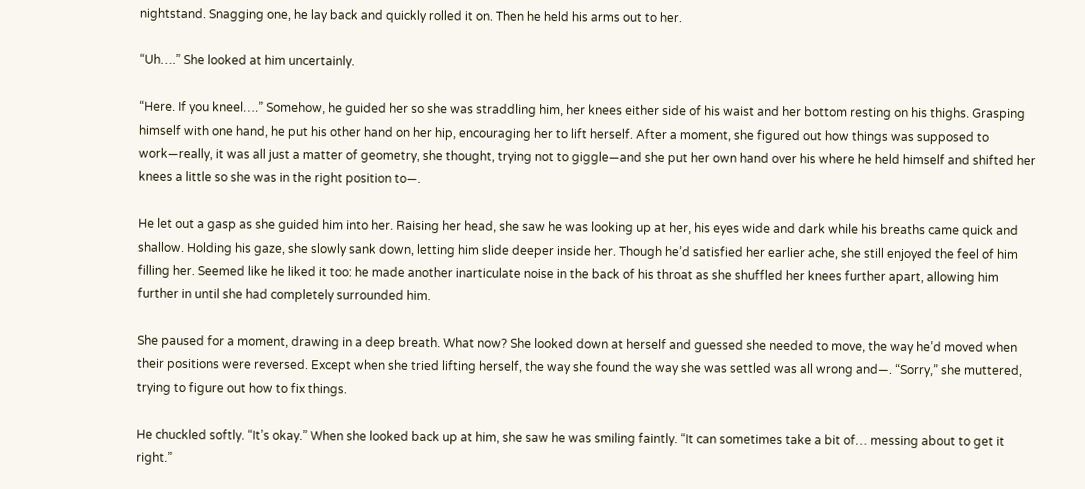nightstand. Snagging one, he lay back and quickly rolled it on. Then he held his arms out to her.

“Uh….” She looked at him uncertainly.

“Here. If you kneel….” Somehow, he guided her so she was straddling him, her knees either side of his waist and her bottom resting on his thighs. Grasping himself with one hand, he put his other hand on her hip, encouraging her to lift herself. After a moment, she figured out how things was supposed to work—really, it was all just a matter of geometry, she thought, trying not to giggle—and she put her own hand over his where he held himself and shifted her knees a little so she was in the right position to—.

He let out a gasp as she guided him into her. Raising her head, she saw he was looking up at her, his eyes wide and dark while his breaths came quick and shallow. Holding his gaze, she slowly sank down, letting him slide deeper inside her. Though he’d satisfied her earlier ache, she still enjoyed the feel of him filling her. Seemed like he liked it too: he made another inarticulate noise in the back of his throat as she shuffled her knees further apart, allowing him further in until she had completely surrounded him.

She paused for a moment, drawing in a deep breath. What now? She looked down at herself and guessed she needed to move, the way he’d moved when their positions were reversed. Except when she tried lifting herself, the way she found the way she was settled was all wrong and—. “Sorry,” she muttered, trying to figure out how to fix things.

He chuckled softly. “It’s okay.” When she looked back up at him, she saw he was smiling faintly. “It can sometimes take a bit of… messing about to get it right.”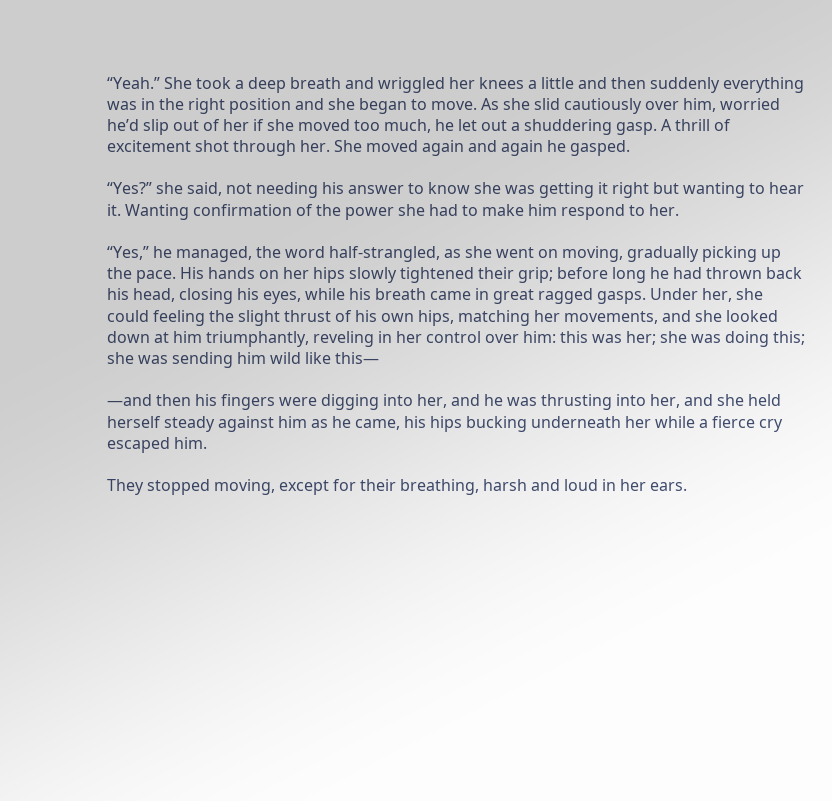“Yeah.” She took a deep breath and wriggled her knees a little and then suddenly everything was in the right position and she began to move. As she slid cautiously over him, worried he’d slip out of her if she moved too much, he let out a shuddering gasp. A thrill of excitement shot through her. She moved again and again he gasped.

“Yes?” she said, not needing his answer to know she was getting it right but wanting to hear it. Wanting confirmation of the power she had to make him respond to her.

“Yes,” he managed, the word half-strangled, as she went on moving, gradually picking up the pace. His hands on her hips slowly tightened their grip; before long he had thrown back his head, closing his eyes, while his breath came in great ragged gasps. Under her, she could feeling the slight thrust of his own hips, matching her movements, and she looked down at him triumphantly, reveling in her control over him: this was her; she was doing this; she was sending him wild like this—

—and then his fingers were digging into her, and he was thrusting into her, and she held herself steady against him as he came, his hips bucking underneath her while a fierce cry escaped him.

They stopped moving, except for their breathing, harsh and loud in her ears.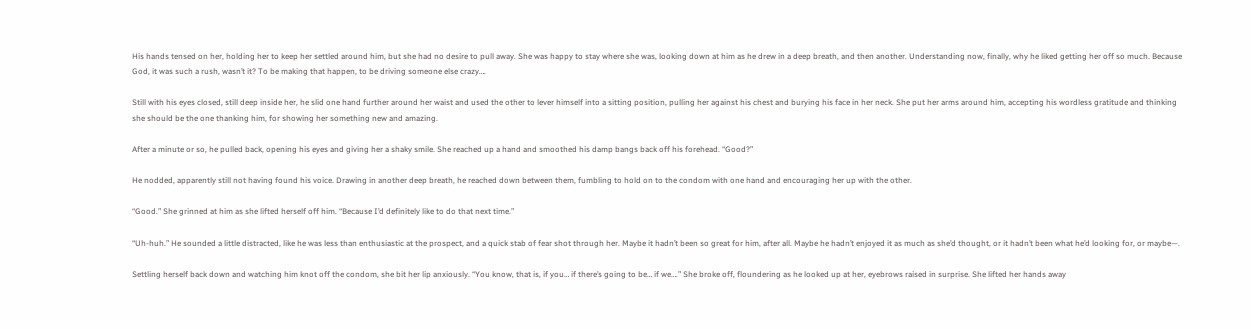His hands tensed on her, holding her to keep her settled around him, but she had no desire to pull away. She was happy to stay where she was, looking down at him as he drew in a deep breath, and then another. Understanding now, finally, why he liked getting her off so much. Because God, it was such a rush, wasn’t it? To be making that happen, to be driving someone else crazy….

Still with his eyes closed, still deep inside her, he slid one hand further around her waist and used the other to lever himself into a sitting position, pulling her against his chest and burying his face in her neck. She put her arms around him, accepting his wordless gratitude and thinking she should be the one thanking him, for showing her something new and amazing.

After a minute or so, he pulled back, opening his eyes and giving her a shaky smile. She reached up a hand and smoothed his damp bangs back off his forehead. “Good?”

He nodded, apparently still not having found his voice. Drawing in another deep breath, he reached down between them, fumbling to hold on to the condom with one hand and encouraging her up with the other.

“Good.” She grinned at him as she lifted herself off him. “Because I’d definitely like to do that next time.”

“Uh-huh.” He sounded a little distracted, like he was less than enthusiastic at the prospect, and a quick stab of fear shot through her. Maybe it hadn’t been so great for him, after all. Maybe he hadn’t enjoyed it as much as she’d thought, or it hadn’t been what he’d looking for, or maybe—.

Settling herself back down and watching him knot off the condom, she bit her lip anxiously. “You know, that is, if you… if there’s going to be… if we….” She broke off, floundering as he looked up at her, eyebrows raised in surprise. She lifted her hands away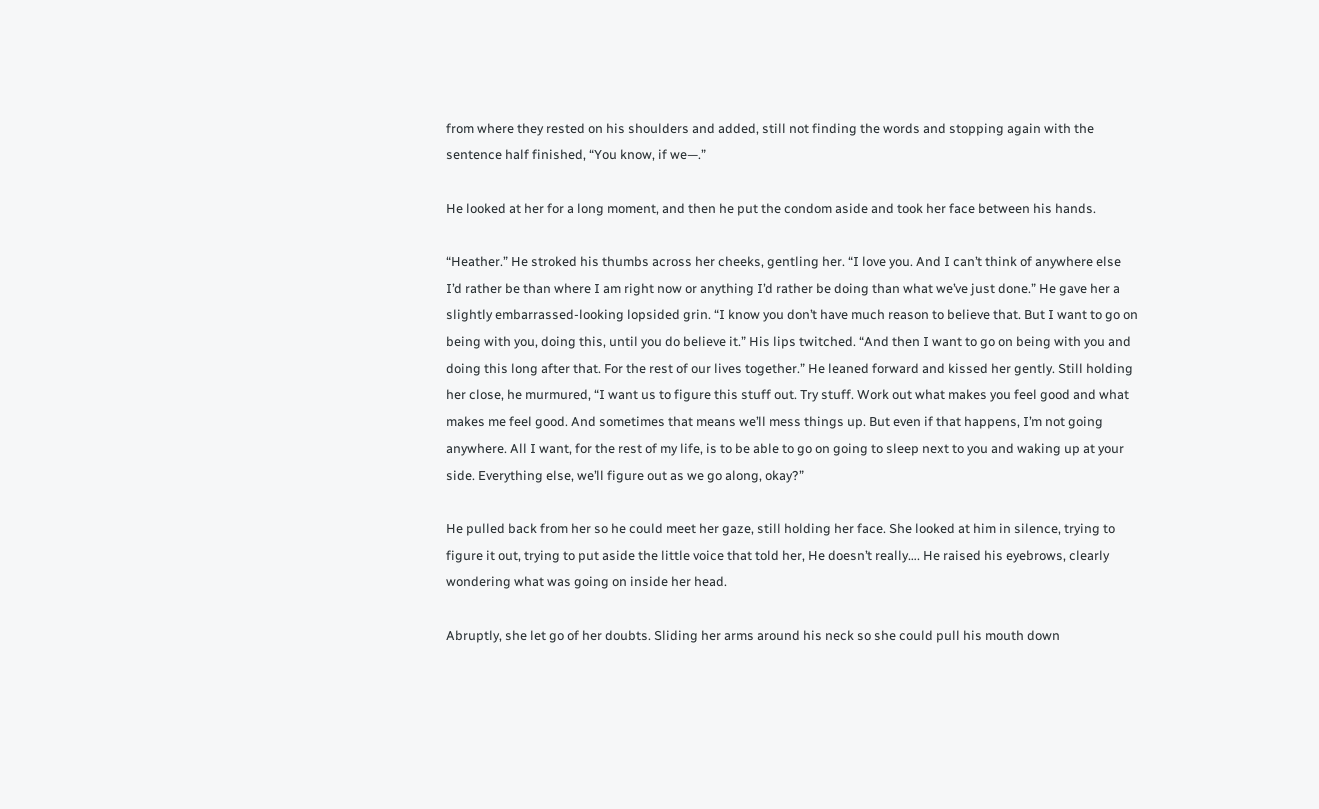from where they rested on his shoulders and added, still not finding the words and stopping again with the sentence half finished, “You know, if we—.”

He looked at her for a long moment, and then he put the condom aside and took her face between his hands.

“Heather.” He stroked his thumbs across her cheeks, gentling her. “I love you. And I can’t think of anywhere else I’d rather be than where I am right now or anything I’d rather be doing than what we’ve just done.” He gave her a slightly embarrassed-looking lopsided grin. “I know you don’t have much reason to believe that. But I want to go on being with you, doing this, until you do believe it.” His lips twitched. “And then I want to go on being with you and doing this long after that. For the rest of our lives together.” He leaned forward and kissed her gently. Still holding her close, he murmured, “I want us to figure this stuff out. Try stuff. Work out what makes you feel good and what makes me feel good. And sometimes that means we’ll mess things up. But even if that happens, I’m not going anywhere. All I want, for the rest of my life, is to be able to go on going to sleep next to you and waking up at your side. Everything else, we’ll figure out as we go along, okay?”

He pulled back from her so he could meet her gaze, still holding her face. She looked at him in silence, trying to figure it out, trying to put aside the little voice that told her, He doesn’t really…. He raised his eyebrows, clearly wondering what was going on inside her head.

Abruptly, she let go of her doubts. Sliding her arms around his neck so she could pull his mouth down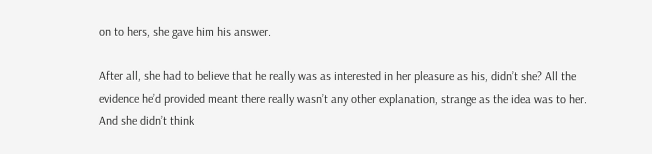on to hers, she gave him his answer.

After all, she had to believe that he really was as interested in her pleasure as his, didn’t she? All the evidence he’d provided meant there really wasn’t any other explanation, strange as the idea was to her. And she didn’t think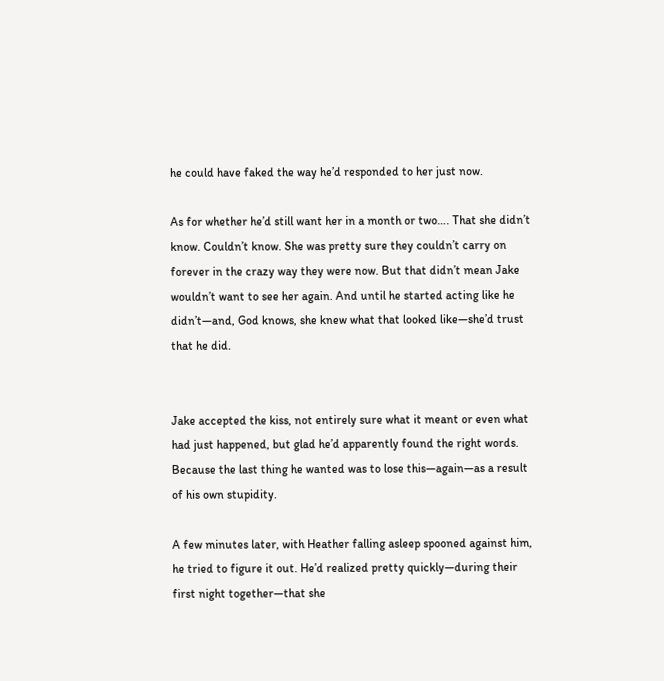he could have faked the way he’d responded to her just now.

As for whether he’d still want her in a month or two…. That she didn’t know. Couldn’t know. She was pretty sure they couldn’t carry on forever in the crazy way they were now. But that didn’t mean Jake wouldn’t want to see her again. And until he started acting like he didn’t—and, God knows, she knew what that looked like—she’d trust that he did.


Jake accepted the kiss, not entirely sure what it meant or even what had just happened, but glad he’d apparently found the right words. Because the last thing he wanted was to lose this—again—as a result of his own stupidity.

A few minutes later, with Heather falling asleep spooned against him, he tried to figure it out. He’d realized pretty quickly—during their first night together—that she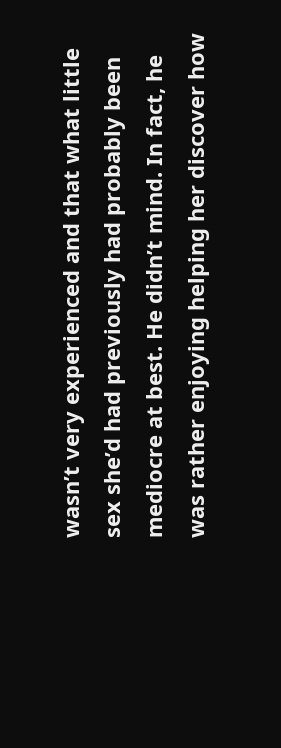wasn’t very experienced and that what little sex she’d had previously had probably been mediocre at best. He didn’t mind. In fact, he was rather enjoying helping her discover how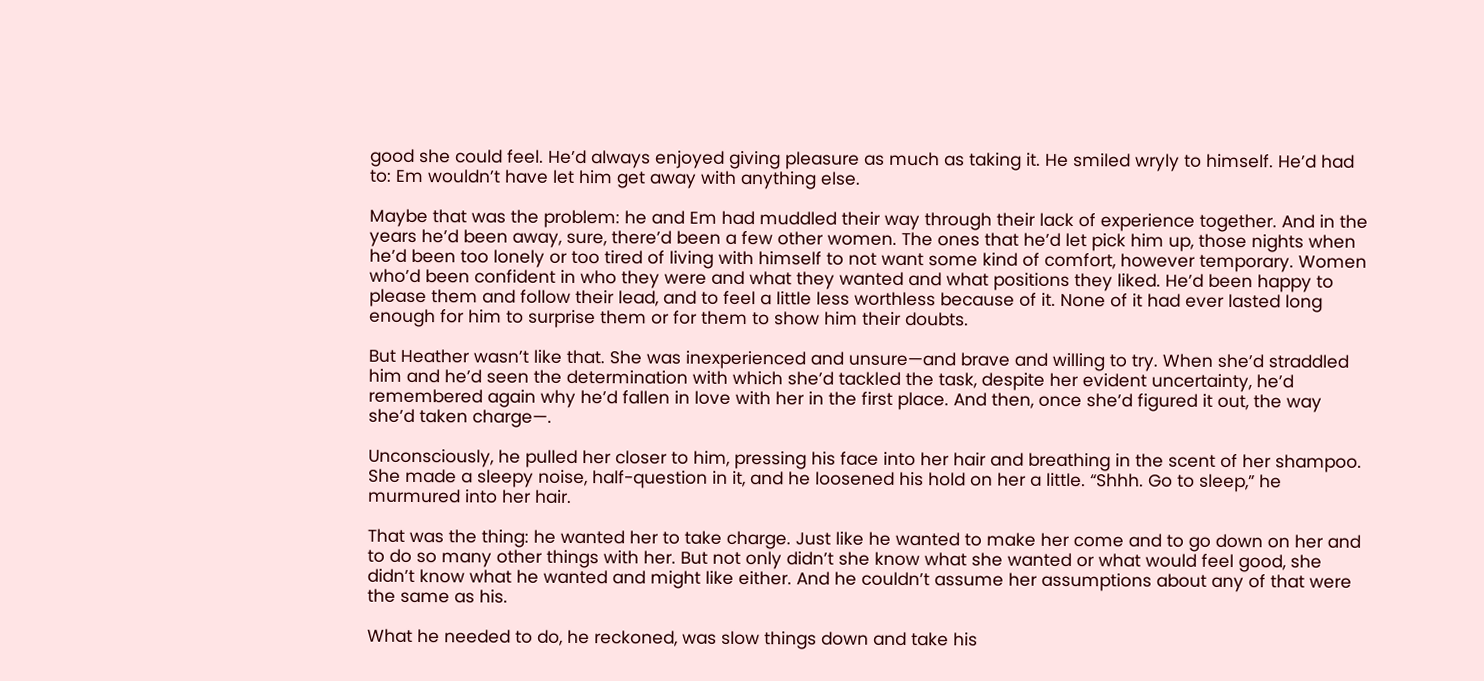good she could feel. He’d always enjoyed giving pleasure as much as taking it. He smiled wryly to himself. He’d had to: Em wouldn’t have let him get away with anything else.

Maybe that was the problem: he and Em had muddled their way through their lack of experience together. And in the years he’d been away, sure, there’d been a few other women. The ones that he’d let pick him up, those nights when he’d been too lonely or too tired of living with himself to not want some kind of comfort, however temporary. Women who’d been confident in who they were and what they wanted and what positions they liked. He’d been happy to please them and follow their lead, and to feel a little less worthless because of it. None of it had ever lasted long enough for him to surprise them or for them to show him their doubts.

But Heather wasn’t like that. She was inexperienced and unsure—and brave and willing to try. When she’d straddled him and he’d seen the determination with which she’d tackled the task, despite her evident uncertainty, he’d remembered again why he’d fallen in love with her in the first place. And then, once she’d figured it out, the way she’d taken charge—.

Unconsciously, he pulled her closer to him, pressing his face into her hair and breathing in the scent of her shampoo. She made a sleepy noise, half-question in it, and he loosened his hold on her a little. “Shhh. Go to sleep,” he murmured into her hair.

That was the thing: he wanted her to take charge. Just like he wanted to make her come and to go down on her and to do so many other things with her. But not only didn’t she know what she wanted or what would feel good, she didn’t know what he wanted and might like either. And he couldn’t assume her assumptions about any of that were the same as his.

What he needed to do, he reckoned, was slow things down and take his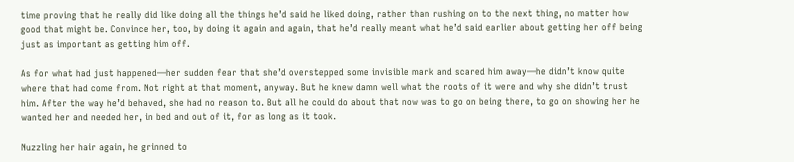time proving that he really did like doing all the things he’d said he liked doing, rather than rushing on to the next thing, no matter how good that might be. Convince her, too, by doing it again and again, that he’d really meant what he’d said earlier about getting her off being just as important as getting him off.

As for what had just happened—her sudden fear that she’d overstepped some invisible mark and scared him away—he didn’t know quite where that had come from. Not right at that moment, anyway. But he knew damn well what the roots of it were and why she didn’t trust him. After the way he’d behaved, she had no reason to. But all he could do about that now was to go on being there, to go on showing her he wanted her and needed her, in bed and out of it, for as long as it took.

Nuzzling her hair again, he grinned to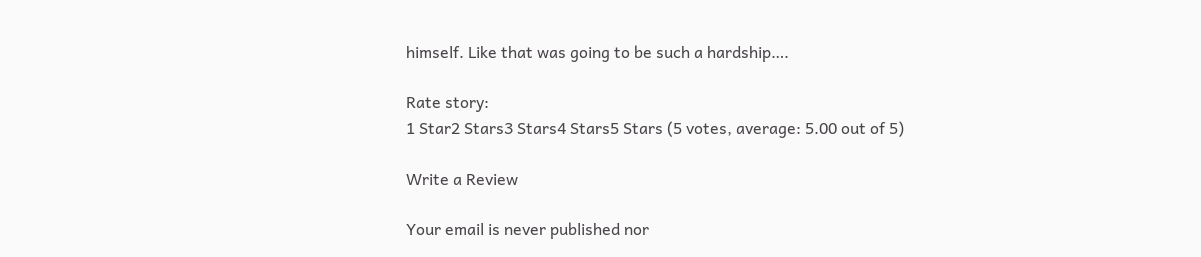himself. Like that was going to be such a hardship….

Rate story:
1 Star2 Stars3 Stars4 Stars5 Stars (5 votes, average: 5.00 out of 5)

Write a Review

Your email is never published nor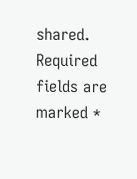shared. Required fields are marked *